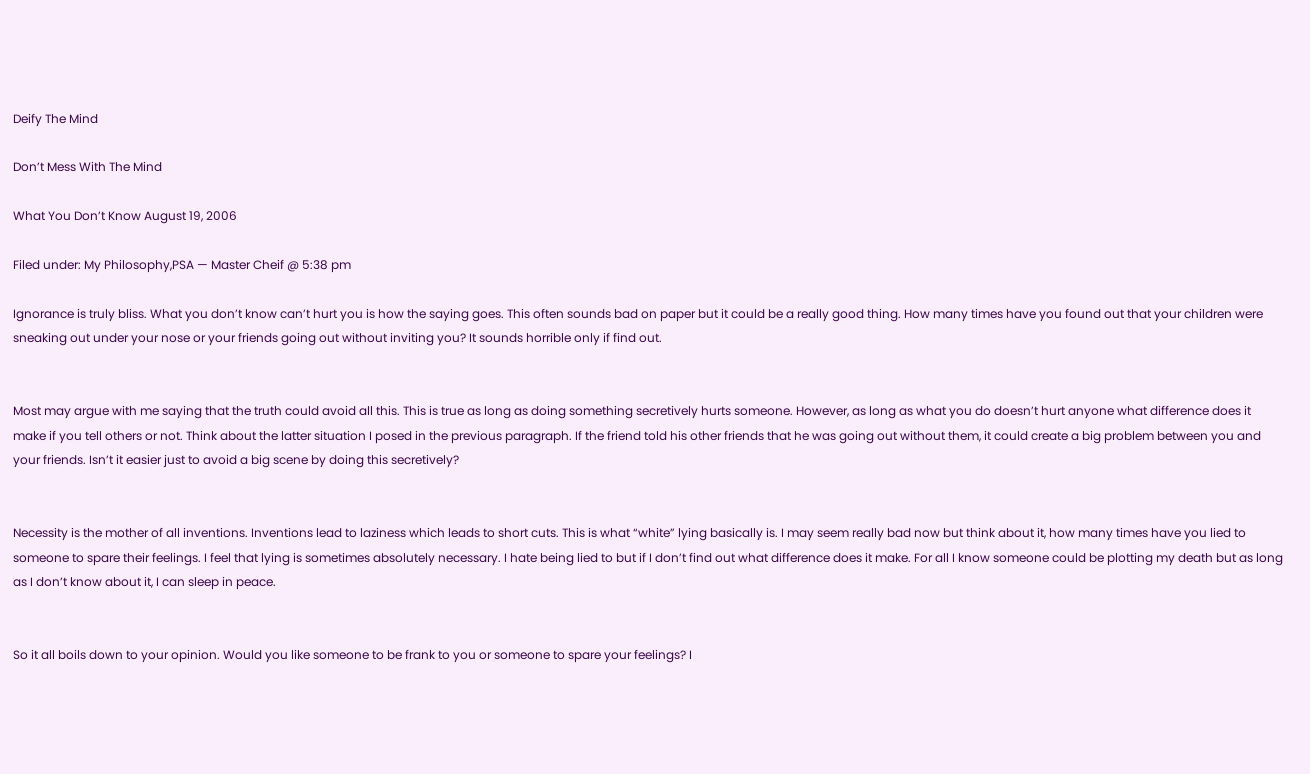Deify The Mind

Don’t Mess With The Mind

What You Don’t Know August 19, 2006

Filed under: My Philosophy,PSA — Master Cheif @ 5:38 pm

Ignorance is truly bliss. What you don’t know can’t hurt you is how the saying goes. This often sounds bad on paper but it could be a really good thing. How many times have you found out that your children were sneaking out under your nose or your friends going out without inviting you? It sounds horrible only if find out.


Most may argue with me saying that the truth could avoid all this. This is true as long as doing something secretively hurts someone. However, as long as what you do doesn’t hurt anyone what difference does it make if you tell others or not. Think about the latter situation I posed in the previous paragraph. If the friend told his other friends that he was going out without them, it could create a big problem between you and your friends. Isn’t it easier just to avoid a big scene by doing this secretively?


Necessity is the mother of all inventions. Inventions lead to laziness which leads to short cuts. This is what “white” lying basically is. I may seem really bad now but think about it, how many times have you lied to someone to spare their feelings. I feel that lying is sometimes absolutely necessary. I hate being lied to but if I don’t find out what difference does it make. For all I know someone could be plotting my death but as long as I don’t know about it, I can sleep in peace.


So it all boils down to your opinion. Would you like someone to be frank to you or someone to spare your feelings? I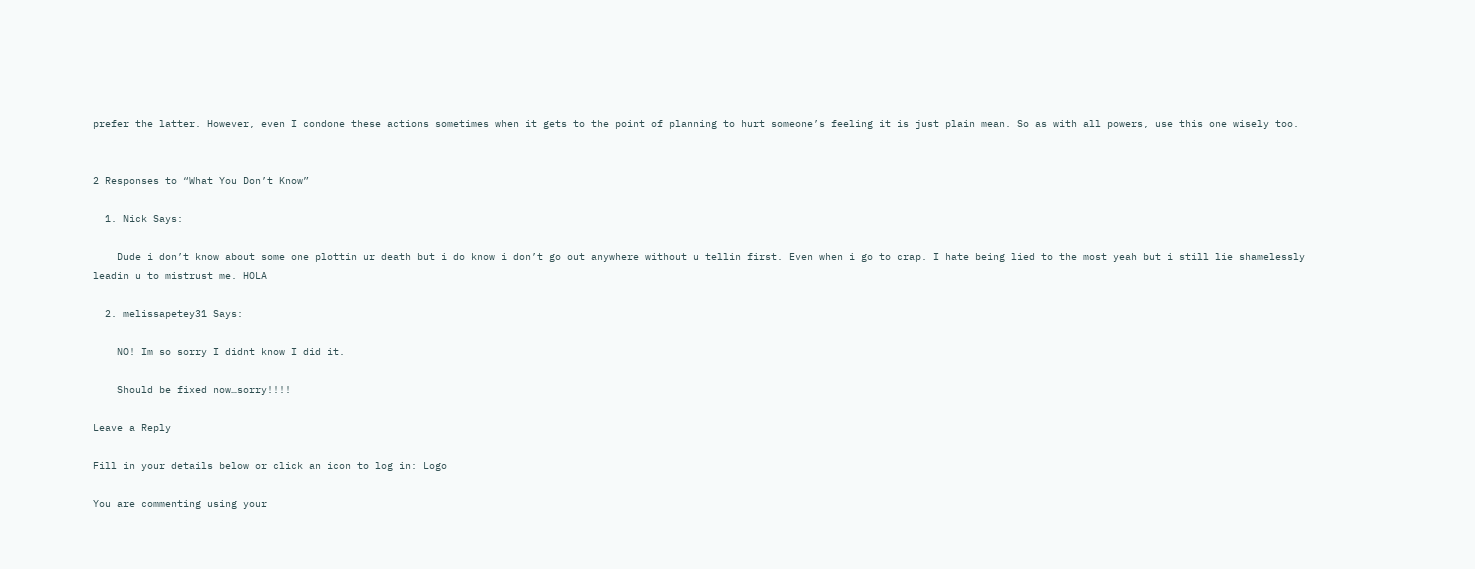prefer the latter. However, even I condone these actions sometimes when it gets to the point of planning to hurt someone’s feeling it is just plain mean. So as with all powers, use this one wisely too.


2 Responses to “What You Don’t Know”

  1. Nick Says:

    Dude i don’t know about some one plottin ur death but i do know i don’t go out anywhere without u tellin first. Even when i go to crap. I hate being lied to the most yeah but i still lie shamelessly leadin u to mistrust me. HOLA

  2. melissapetey31 Says:

    NO! Im so sorry I didnt know I did it.

    Should be fixed now…sorry!!!!

Leave a Reply

Fill in your details below or click an icon to log in: Logo

You are commenting using your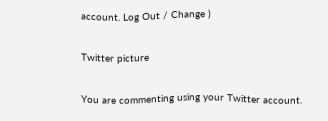account. Log Out / Change )

Twitter picture

You are commenting using your Twitter account.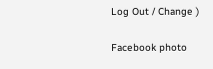Log Out / Change )

Facebook photo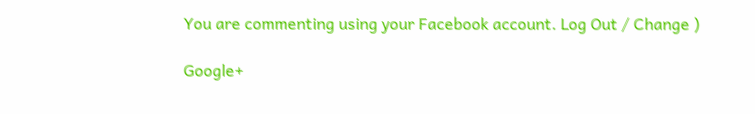You are commenting using your Facebook account. Log Out / Change )

Google+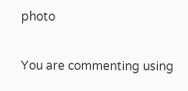photo

You are commenting using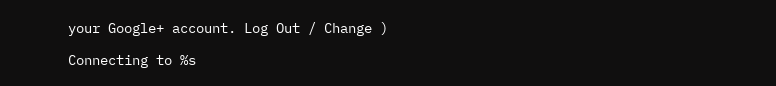your Google+ account. Log Out / Change )

Connecting to %s